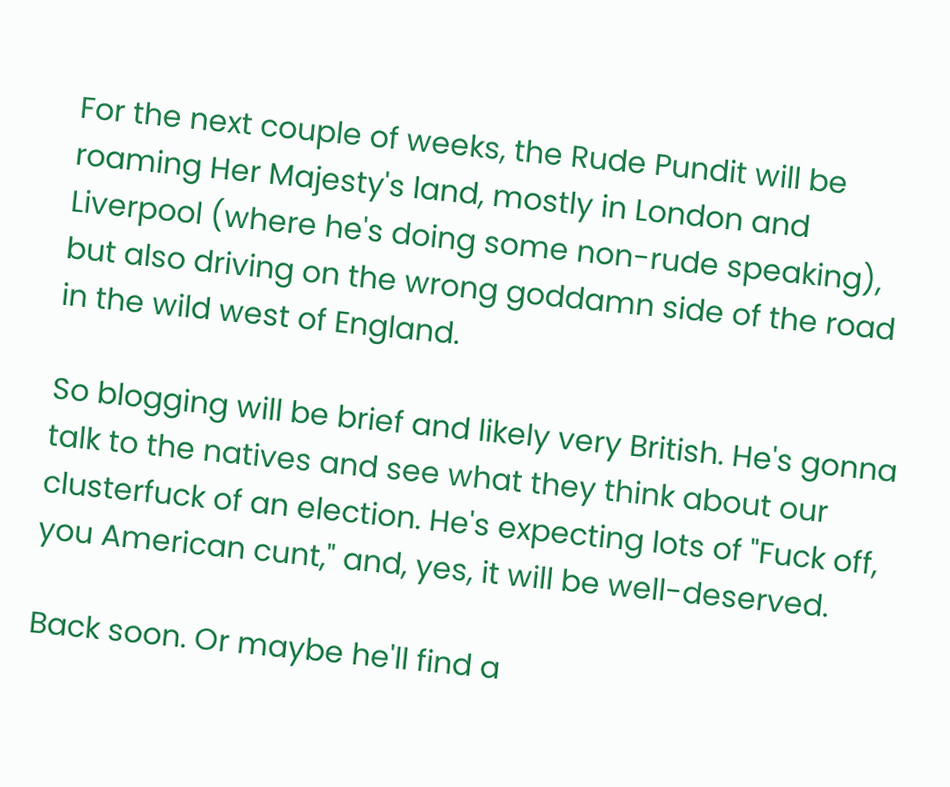For the next couple of weeks, the Rude Pundit will be roaming Her Majesty's land, mostly in London and Liverpool (where he's doing some non-rude speaking), but also driving on the wrong goddamn side of the road in the wild west of England.

So blogging will be brief and likely very British. He's gonna talk to the natives and see what they think about our clusterfuck of an election. He's expecting lots of "Fuck off, you American cunt," and, yes, it will be well-deserved.

Back soon. Or maybe he'll find a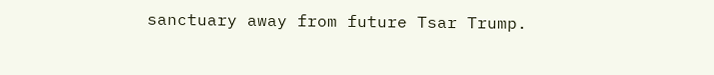sanctuary away from future Tsar Trump.